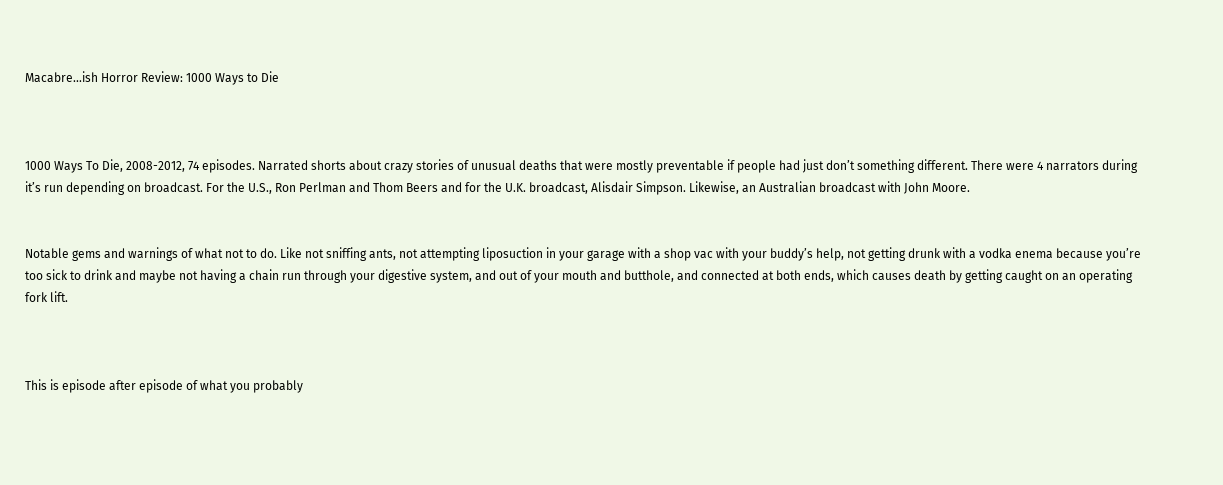Macabre...ish Horror Review: 1000 Ways to Die



1000 Ways To Die, 2008-2012, 74 episodes. Narrated shorts about crazy stories of unusual deaths that were mostly preventable if people had just don’t something different. There were 4 narrators during it’s run depending on broadcast. For the U.S., Ron Perlman and Thom Beers and for the U.K. broadcast, Alisdair Simpson. Likewise, an Australian broadcast with John Moore.


Notable gems and warnings of what not to do. Like not sniffing ants, not attempting liposuction in your garage with a shop vac with your buddy’s help, not getting drunk with a vodka enema because you’re too sick to drink and maybe not having a chain run through your digestive system, and out of your mouth and butthole, and connected at both ends, which causes death by getting caught on an operating fork lift.



This is episode after episode of what you probably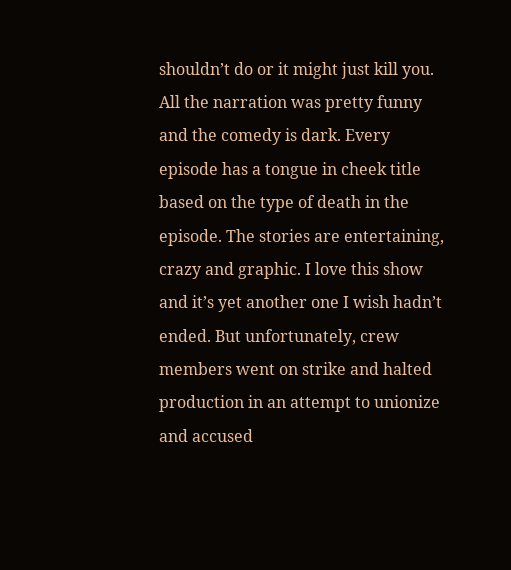shouldn’t do or it might just kill you. All the narration was pretty funny and the comedy is dark. Every episode has a tongue in cheek title based on the type of death in the episode. The stories are entertaining, crazy and graphic. I love this show and it’s yet another one I wish hadn’t ended. But unfortunately, crew members went on strike and halted production in an attempt to unionize and accused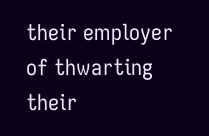their employer of thwarting their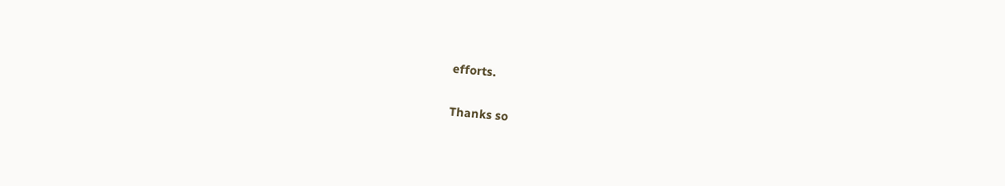efforts.


Thanks so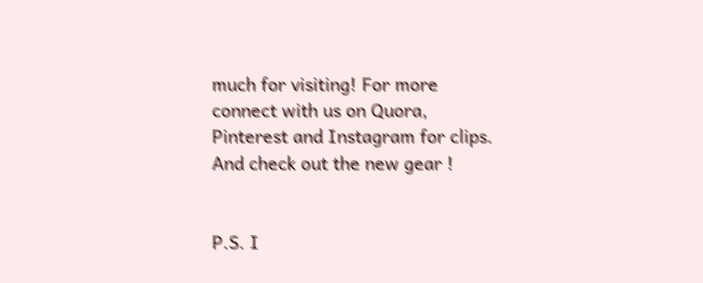much for visiting! For more connect with us on Quora, Pinterest and Instagram for clips. And check out the new gear !


P.S. I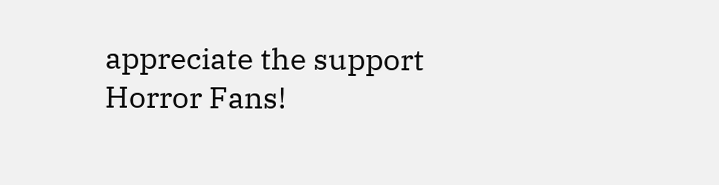appreciate the support Horror Fans!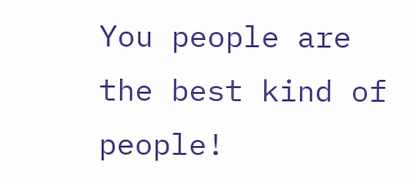You people are the best kind of people!